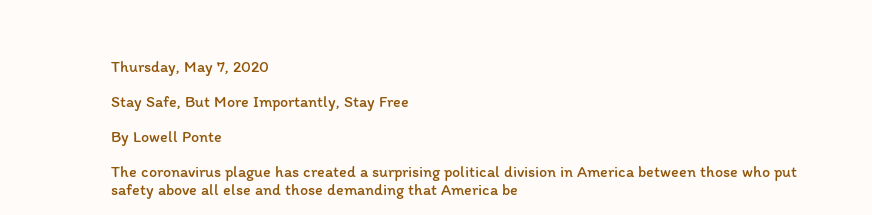Thursday, May 7, 2020

Stay Safe, But More Importantly, Stay Free

By Lowell Ponte

The coronavirus plague has created a surprising political division in America between those who put safety above all else and those demanding that America be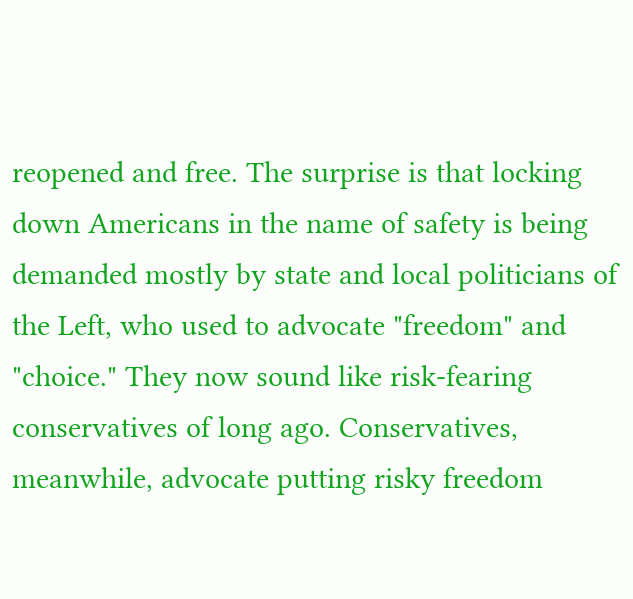reopened and free. The surprise is that locking down Americans in the name of safety is being demanded mostly by state and local politicians of the Left, who used to advocate "freedom" and "choice." They now sound like risk-fearing conservatives of long ago. Conservatives, meanwhile, advocate putting risky freedom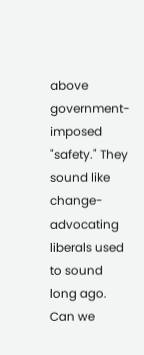above government-imposed "safety." They sound like change-advocating liberals used to sound long ago. Can we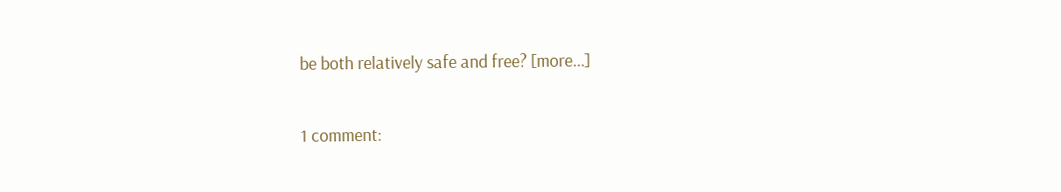be both relatively safe and free? [more...]

1 comment: